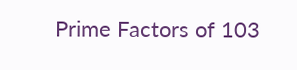Prime Factors of 103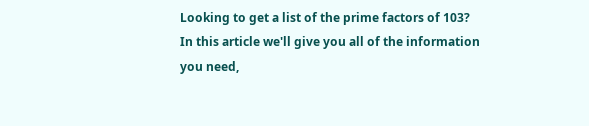Looking to get a list of the prime factors of 103? In this article we'll give you all of the information you need,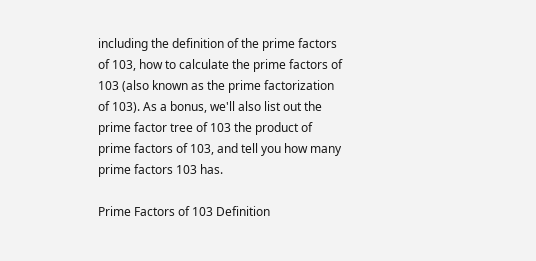including the definition of the prime factors of 103, how to calculate the prime factors of 103 (also known as the prime factorization of 103). As a bonus, we'll also list out the prime factor tree of 103 the product of prime factors of 103, and tell you how many prime factors 103 has.

Prime Factors of 103 Definition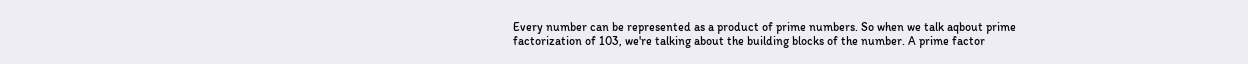Every number can be represented as a product of prime numbers. So when we talk aqbout prime factorization of 103, we're talking about the building blocks of the number. A prime factor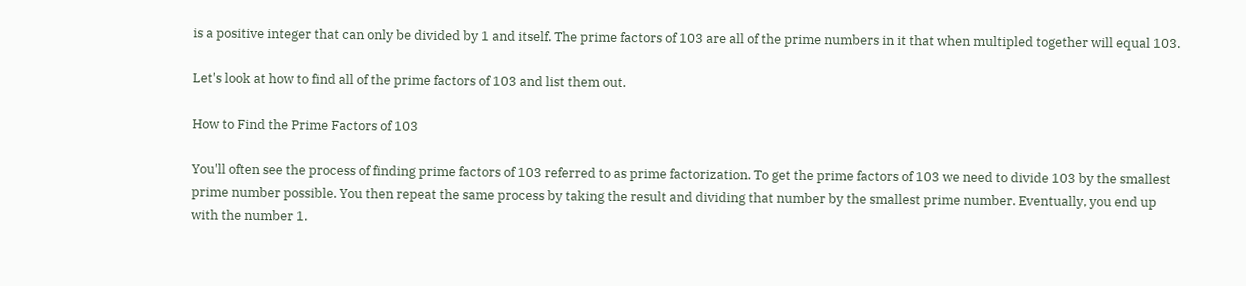is a positive integer that can only be divided by 1 and itself. The prime factors of 103 are all of the prime numbers in it that when multipled together will equal 103.

Let's look at how to find all of the prime factors of 103 and list them out.

How to Find the Prime Factors of 103

You'll often see the process of finding prime factors of 103 referred to as prime factorization. To get the prime factors of 103 we need to divide 103 by the smallest prime number possible. You then repeat the same process by taking the result and dividing that number by the smallest prime number. Eventually, you end up with the number 1.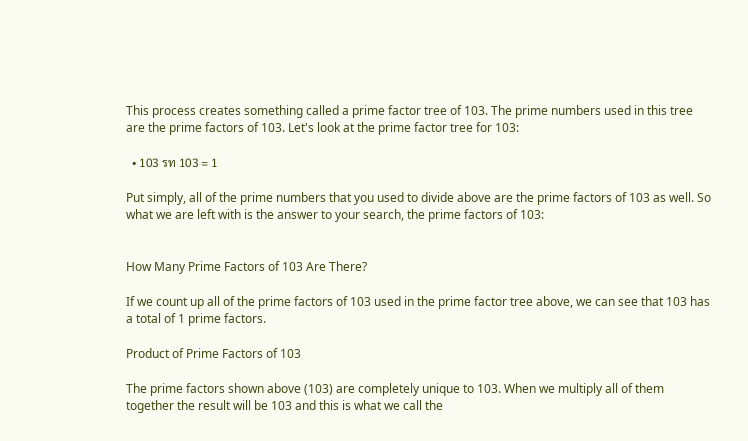This process creates something called a prime factor tree of 103. The prime numbers used in this tree are the prime factors of 103. Let's look at the prime factor tree for 103:

  • 103 รท 103 = 1

Put simply, all of the prime numbers that you used to divide above are the prime factors of 103 as well. So what we are left with is the answer to your search, the prime factors of 103:


How Many Prime Factors of 103 Are There?

If we count up all of the prime factors of 103 used in the prime factor tree above, we can see that 103 has a total of 1 prime factors.

Product of Prime Factors of 103

The prime factors shown above (103) are completely unique to 103. When we multiply all of them together the result will be 103 and this is what we call the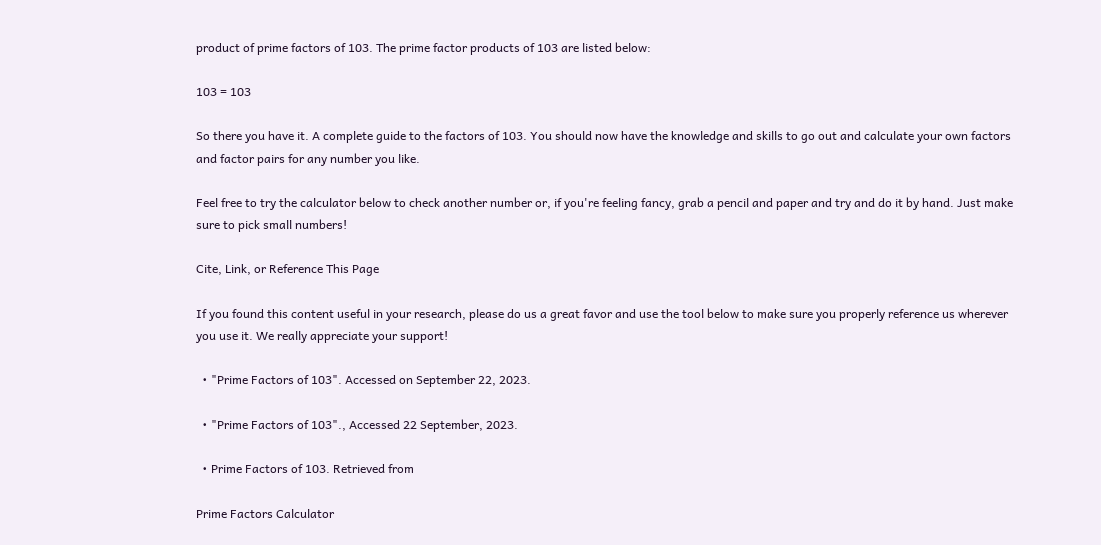product of prime factors of 103. The prime factor products of 103 are listed below:

103 = 103

So there you have it. A complete guide to the factors of 103. You should now have the knowledge and skills to go out and calculate your own factors and factor pairs for any number you like.

Feel free to try the calculator below to check another number or, if you're feeling fancy, grab a pencil and paper and try and do it by hand. Just make sure to pick small numbers!

Cite, Link, or Reference This Page

If you found this content useful in your research, please do us a great favor and use the tool below to make sure you properly reference us wherever you use it. We really appreciate your support!

  • "Prime Factors of 103". Accessed on September 22, 2023.

  • "Prime Factors of 103"., Accessed 22 September, 2023.

  • Prime Factors of 103. Retrieved from

Prime Factors Calculator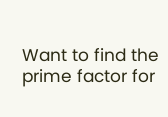Want to find the prime factor for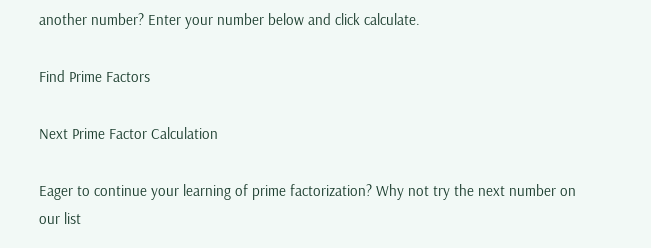another number? Enter your number below and click calculate.

Find Prime Factors

Next Prime Factor Calculation

Eager to continue your learning of prime factorization? Why not try the next number on our list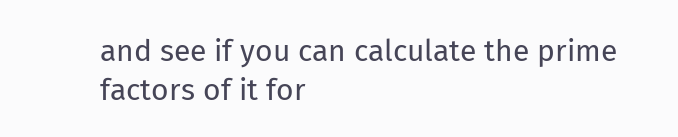and see if you can calculate the prime factors of it for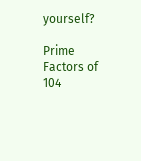yourself?

Prime Factors of 104